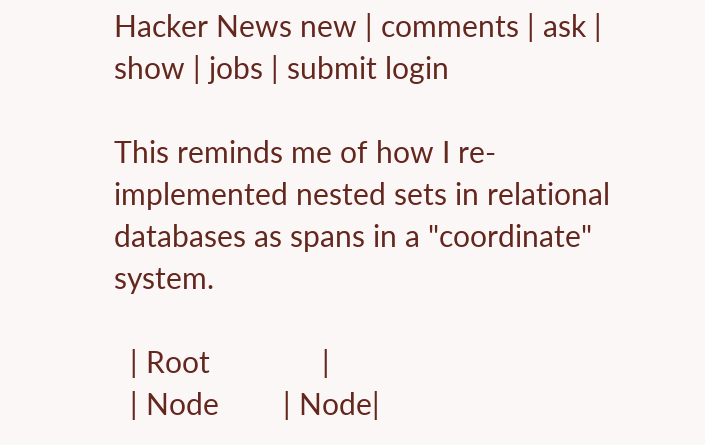Hacker News new | comments | ask | show | jobs | submit login

This reminds me of how I re-implemented nested sets in relational databases as spans in a "coordinate" system.

  | Root              |
  | Node        | Node|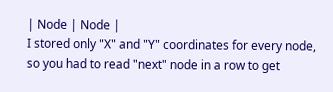| Node | Node |
I stored only "X" and "Y" coordinates for every node, so you had to read "next" node in a row to get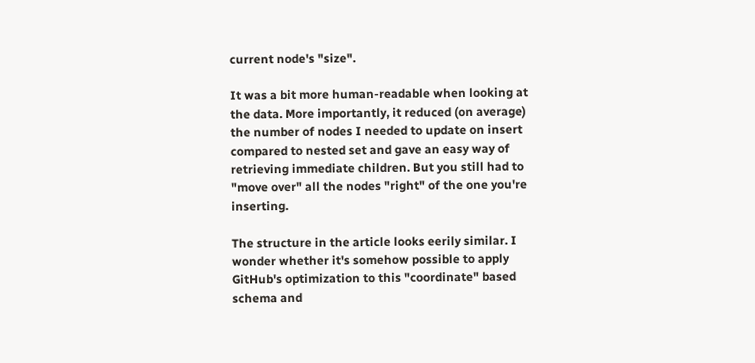current node's "size".

It was a bit more human-readable when looking at the data. More importantly, it reduced (on average) the number of nodes I needed to update on insert compared to nested set and gave an easy way of retrieving immediate children. But you still had to "move over" all the nodes "right" of the one you're inserting.

The structure in the article looks eerily similar. I wonder whether it's somehow possible to apply GitHub's optimization to this "coordinate" based schema and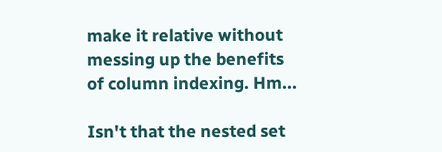make it relative without messing up the benefits of column indexing. Hm...

Isn't that the nested set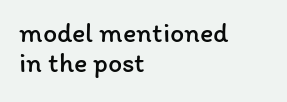model mentioned in the post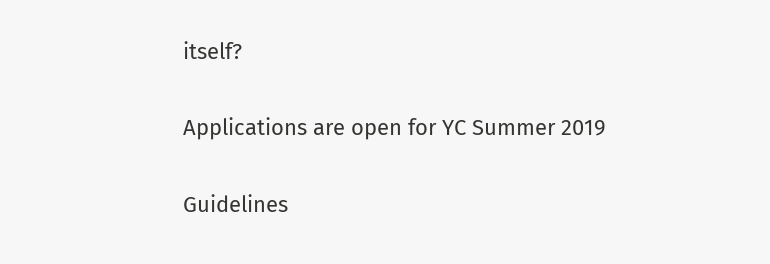itself?

Applications are open for YC Summer 2019

Guidelines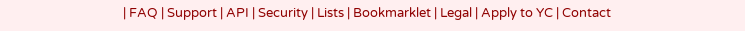| FAQ | Support | API | Security | Lists | Bookmarklet | Legal | Apply to YC | Contact